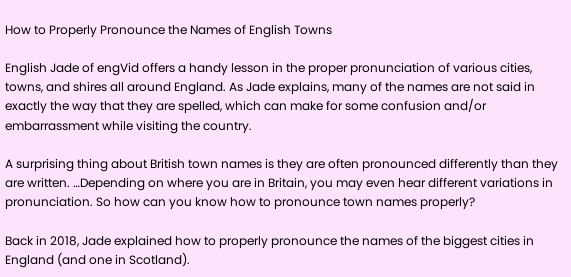How to Properly Pronounce the Names of English Towns

English Jade of engVid offers a handy lesson in the proper pronunciation of various cities, towns, and shires all around England. As Jade explains, many of the names are not said in exactly the way that they are spelled, which can make for some confusion and/or embarrassment while visiting the country.

A surprising thing about British town names is they are often pronounced differently than they are written. …Depending on where you are in Britain, you may even hear different variations in pronunciation. So how can you know how to pronounce town names properly?

Back in 2018, Jade explained how to properly pronounce the names of the biggest cities in England (and one in Scotland).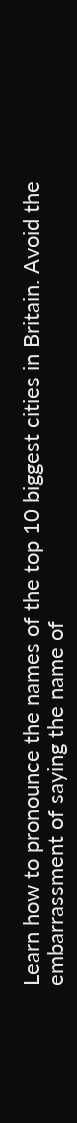Learn how to pronounce the names of the top 10 biggest cities in Britain. Avoid the embarrassment of saying the name of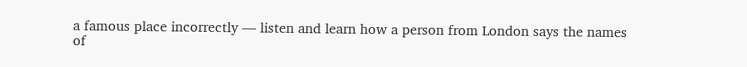a famous place incorrectly — listen and learn how a person from London says the names of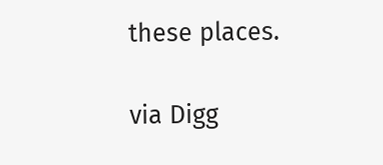these places.

via Digg